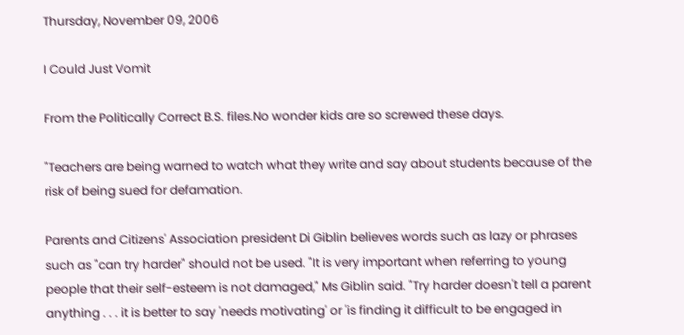Thursday, November 09, 2006

I Could Just Vomit

From the Politically Correct B.S. files.No wonder kids are so screwed these days.

"Teachers are being warned to watch what they write and say about students because of the risk of being sued for defamation.

Parents and Citizens' Association president Di Giblin believes words such as lazy or phrases such as "can try harder" should not be used. "It is very important when referring to young people that their self-esteem is not damaged," Ms Giblin said. "Try harder doesn't tell a parent anything . . . it is better to say 'needs motivating' or 'is finding it difficult to be engaged in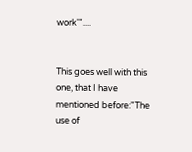work'"....


This goes well with this one, that I have mentioned before:"The use of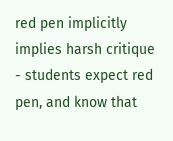red pen implicitly implies harsh critique - students expect red pen, and know that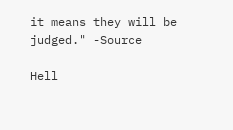it means they will be judged." -Source

Hell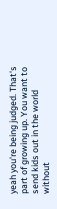yeah you're being judged. That's part of growing up. You want to send kids out in the world without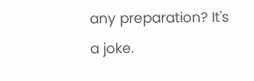any preparation? It's a joke.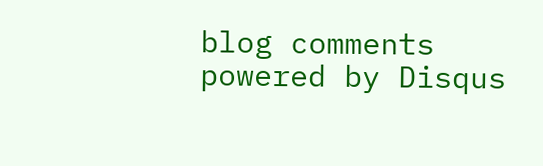blog comments powered by Disqus